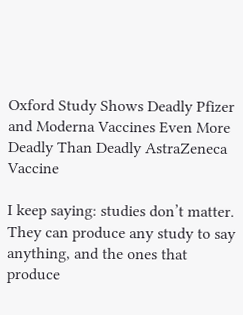Oxford Study Shows Deadly Pfizer and Moderna Vaccines Even More Deadly Than Deadly AstraZeneca Vaccine

I keep saying: studies don’t matter. They can produce any study to say anything, and the ones that produce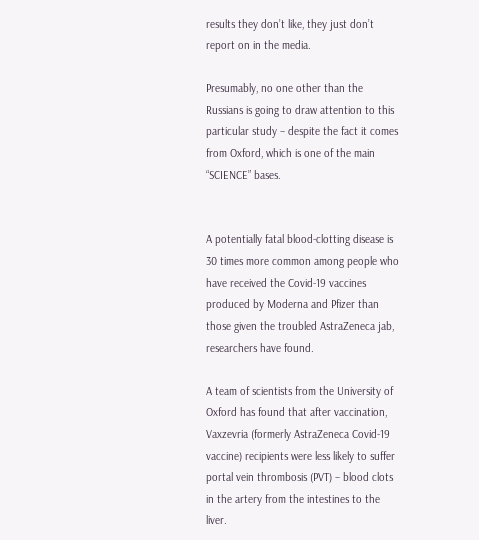results they don’t like, they just don’t report on in the media.

Presumably, no one other than the Russians is going to draw attention to this particular study – despite the fact it comes from Oxford, which is one of the main “SCIENCE” bases.


A potentially fatal blood-clotting disease is 30 times more common among people who have received the Covid-19 vaccines produced by Moderna and Pfizer than those given the troubled AstraZeneca jab, researchers have found.

A team of scientists from the University of Oxford has found that after vaccination, Vaxzevria (formerly AstraZeneca Covid-19 vaccine) recipients were less likely to suffer portal vein thrombosis (PVT) – blood clots in the artery from the intestines to the liver.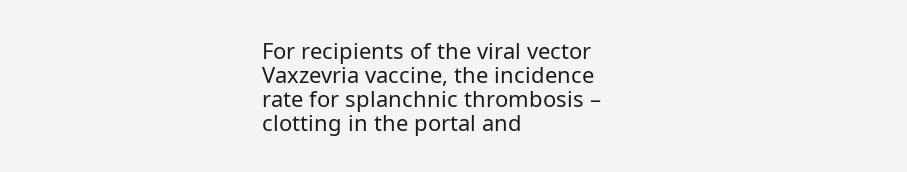For recipients of the viral vector Vaxzevria vaccine, the incidence rate for splanchnic thrombosis – clotting in the portal and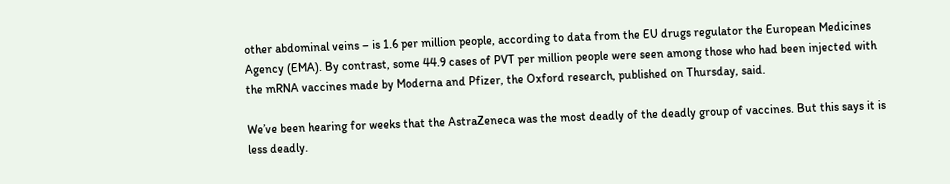other abdominal veins – is 1.6 per million people, according to data from the EU drugs regulator the European Medicines Agency (EMA). By contrast, some 44.9 cases of PVT per million people were seen among those who had been injected with the mRNA vaccines made by Moderna and Pfizer, the Oxford research, published on Thursday, said.

We’ve been hearing for weeks that the AstraZeneca was the most deadly of the deadly group of vaccines. But this says it is less deadly.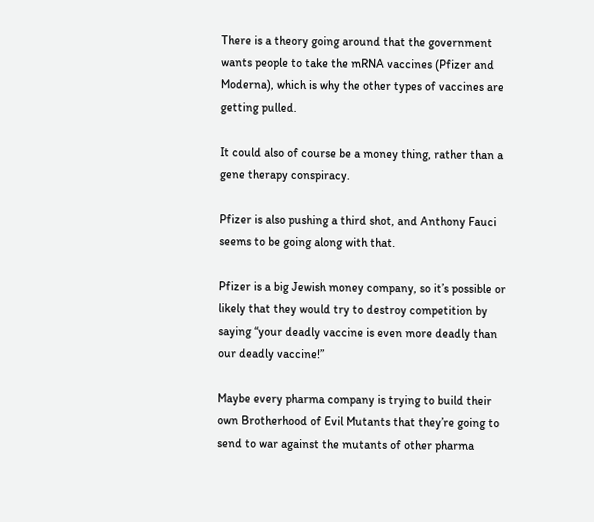There is a theory going around that the government wants people to take the mRNA vaccines (Pfizer and Moderna), which is why the other types of vaccines are getting pulled.

It could also of course be a money thing, rather than a gene therapy conspiracy.

Pfizer is also pushing a third shot, and Anthony Fauci seems to be going along with that.

Pfizer is a big Jewish money company, so it’s possible or likely that they would try to destroy competition by saying “your deadly vaccine is even more deadly than our deadly vaccine!”

Maybe every pharma company is trying to build their own Brotherhood of Evil Mutants that they’re going to send to war against the mutants of other pharma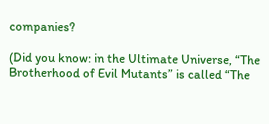companies?

(Did you know: in the Ultimate Universe, “The Brotherhood of Evil Mutants” is called “The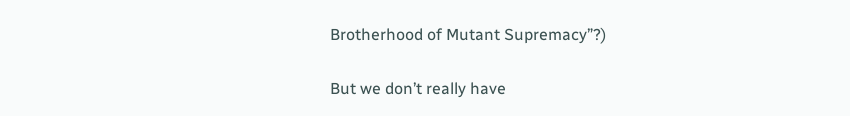Brotherhood of Mutant Supremacy”?)

But we don’t really have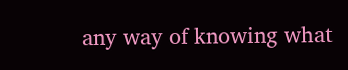any way of knowing what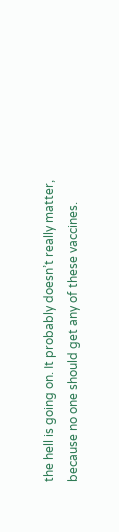the hell is going on. It probably doesn’t really matter, because no one should get any of these vaccines.